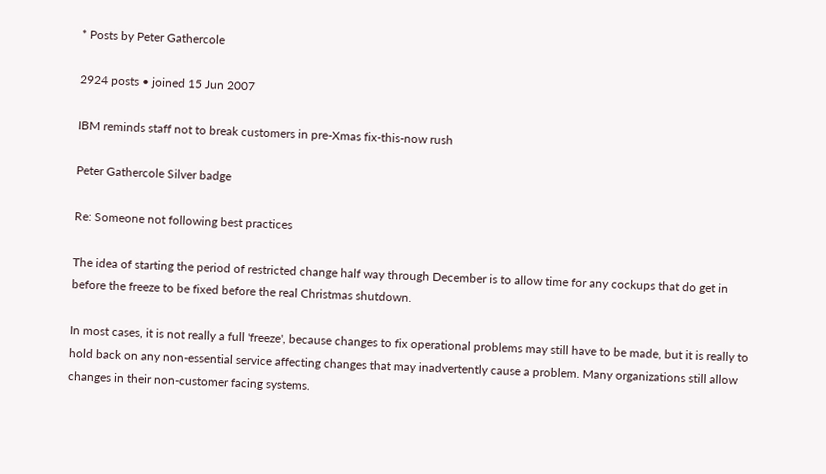* Posts by Peter Gathercole

2924 posts • joined 15 Jun 2007

IBM reminds staff not to break customers in pre-Xmas fix-this-now rush

Peter Gathercole Silver badge

Re: Someone not following best practices

The idea of starting the period of restricted change half way through December is to allow time for any cockups that do get in before the freeze to be fixed before the real Christmas shutdown.

In most cases, it is not really a full 'freeze', because changes to fix operational problems may still have to be made, but it is really to hold back on any non-essential service affecting changes that may inadvertently cause a problem. Many organizations still allow changes in their non-customer facing systems.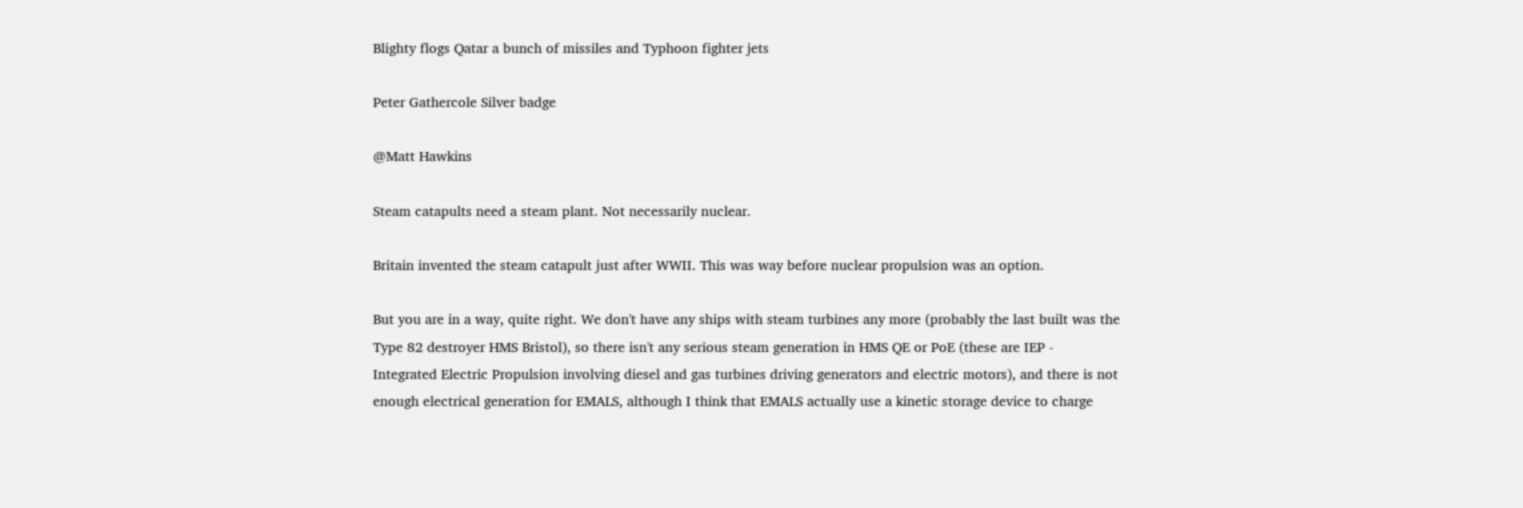Blighty flogs Qatar a bunch of missiles and Typhoon fighter jets

Peter Gathercole Silver badge

@Matt Hawkins

Steam catapults need a steam plant. Not necessarily nuclear.

Britain invented the steam catapult just after WWII. This was way before nuclear propulsion was an option.

But you are in a way, quite right. We don't have any ships with steam turbines any more (probably the last built was the Type 82 destroyer HMS Bristol), so there isn't any serious steam generation in HMS QE or PoE (these are IEP - Integrated Electric Propulsion involving diesel and gas turbines driving generators and electric motors), and there is not enough electrical generation for EMALS, although I think that EMALS actually use a kinetic storage device to charge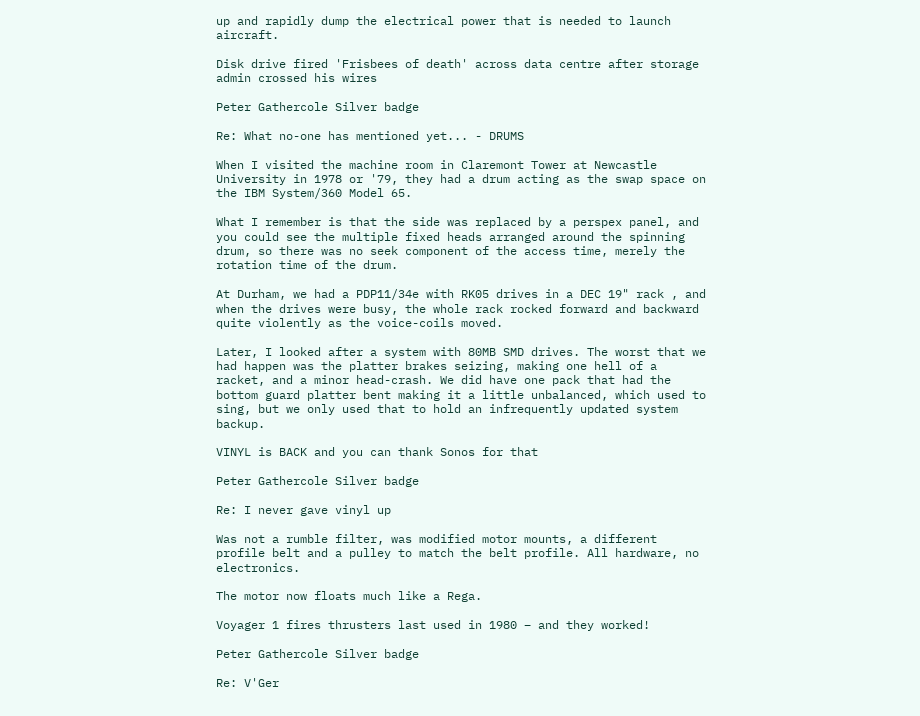up and rapidly dump the electrical power that is needed to launch aircraft.

Disk drive fired 'Frisbees of death' across data centre after storage admin crossed his wires

Peter Gathercole Silver badge

Re: What no-one has mentioned yet... - DRUMS

When I visited the machine room in Claremont Tower at Newcastle University in 1978 or '79, they had a drum acting as the swap space on the IBM System/360 Model 65.

What I remember is that the side was replaced by a perspex panel, and you could see the multiple fixed heads arranged around the spinning drum, so there was no seek component of the access time, merely the rotation time of the drum.

At Durham, we had a PDP11/34e with RK05 drives in a DEC 19" rack , and when the drives were busy, the whole rack rocked forward and backward quite violently as the voice-coils moved.

Later, I looked after a system with 80MB SMD drives. The worst that we had happen was the platter brakes seizing, making one hell of a racket, and a minor head-crash. We did have one pack that had the bottom guard platter bent making it a little unbalanced, which used to sing, but we only used that to hold an infrequently updated system backup.

VINYL is BACK and you can thank Sonos for that

Peter Gathercole Silver badge

Re: I never gave vinyl up

Was not a rumble filter, was modified motor mounts, a different profile belt and a pulley to match the belt profile. All hardware, no electronics.

The motor now floats much like a Rega.

Voyager 1 fires thrusters last used in 1980 – and they worked!

Peter Gathercole Silver badge

Re: V'Ger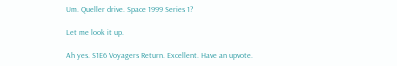Um. Queller drive. Space 1999 Series 1?

Let me look it up.

Ah yes. S1E6 Voyagers Return. Excellent. Have an upvote.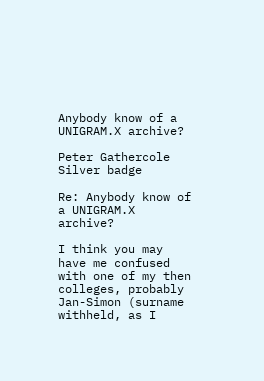Anybody know of a UNIGRAM.X archive?

Peter Gathercole Silver badge

Re: Anybody know of a UNIGRAM.X archive?

I think you may have me confused with one of my then colleges, probably Jan-Simon (surname withheld, as I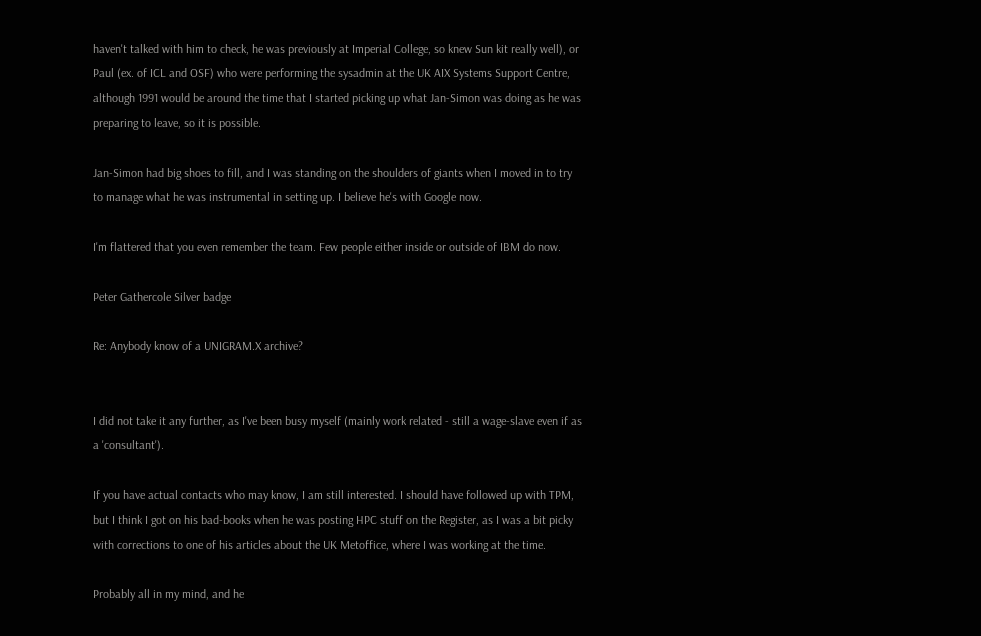haven't talked with him to check, he was previously at Imperial College, so knew Sun kit really well), or Paul (ex. of ICL and OSF) who were performing the sysadmin at the UK AIX Systems Support Centre, although 1991 would be around the time that I started picking up what Jan-Simon was doing as he was preparing to leave, so it is possible.

Jan-Simon had big shoes to fill, and I was standing on the shoulders of giants when I moved in to try to manage what he was instrumental in setting up. I believe he's with Google now.

I'm flattered that you even remember the team. Few people either inside or outside of IBM do now.

Peter Gathercole Silver badge

Re: Anybody know of a UNIGRAM.X archive?


I did not take it any further, as I've been busy myself (mainly work related - still a wage-slave even if as a 'consultant').

If you have actual contacts who may know, I am still interested. I should have followed up with TPM, but I think I got on his bad-books when he was posting HPC stuff on the Register, as I was a bit picky with corrections to one of his articles about the UK Metoffice, where I was working at the time.

Probably all in my mind, and he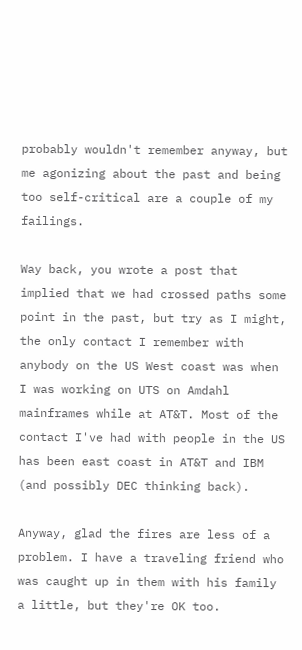probably wouldn't remember anyway, but me agonizing about the past and being too self-critical are a couple of my failings.

Way back, you wrote a post that implied that we had crossed paths some point in the past, but try as I might, the only contact I remember with anybody on the US West coast was when I was working on UTS on Amdahl mainframes while at AT&T. Most of the contact I've had with people in the US has been east coast in AT&T and IBM (and possibly DEC thinking back).

Anyway, glad the fires are less of a problem. I have a traveling friend who was caught up in them with his family a little, but they're OK too.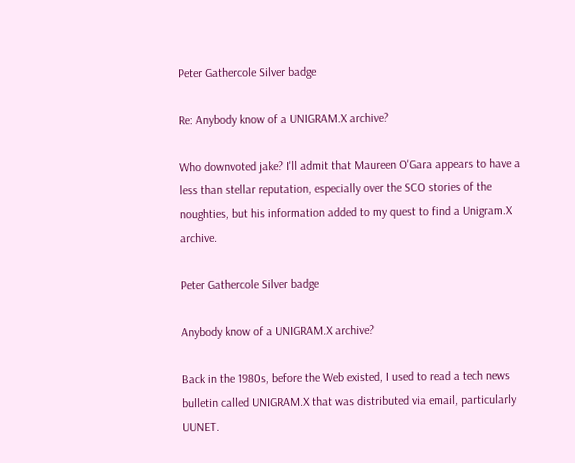Peter Gathercole Silver badge

Re: Anybody know of a UNIGRAM.X archive?

Who downvoted jake? I'll admit that Maureen O'Gara appears to have a less than stellar reputation, especially over the SCO stories of the noughties, but his information added to my quest to find a Unigram.X archive.

Peter Gathercole Silver badge

Anybody know of a UNIGRAM.X archive?

Back in the 1980s, before the Web existed, I used to read a tech news bulletin called UNIGRAM.X that was distributed via email, particularly UUNET.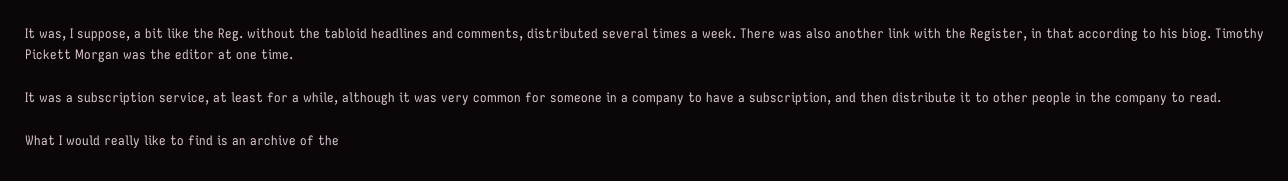It was, I suppose, a bit like the Reg. without the tabloid headlines and comments, distributed several times a week. There was also another link with the Register, in that according to his biog. Timothy Pickett Morgan was the editor at one time.

It was a subscription service, at least for a while, although it was very common for someone in a company to have a subscription, and then distribute it to other people in the company to read.

What I would really like to find is an archive of the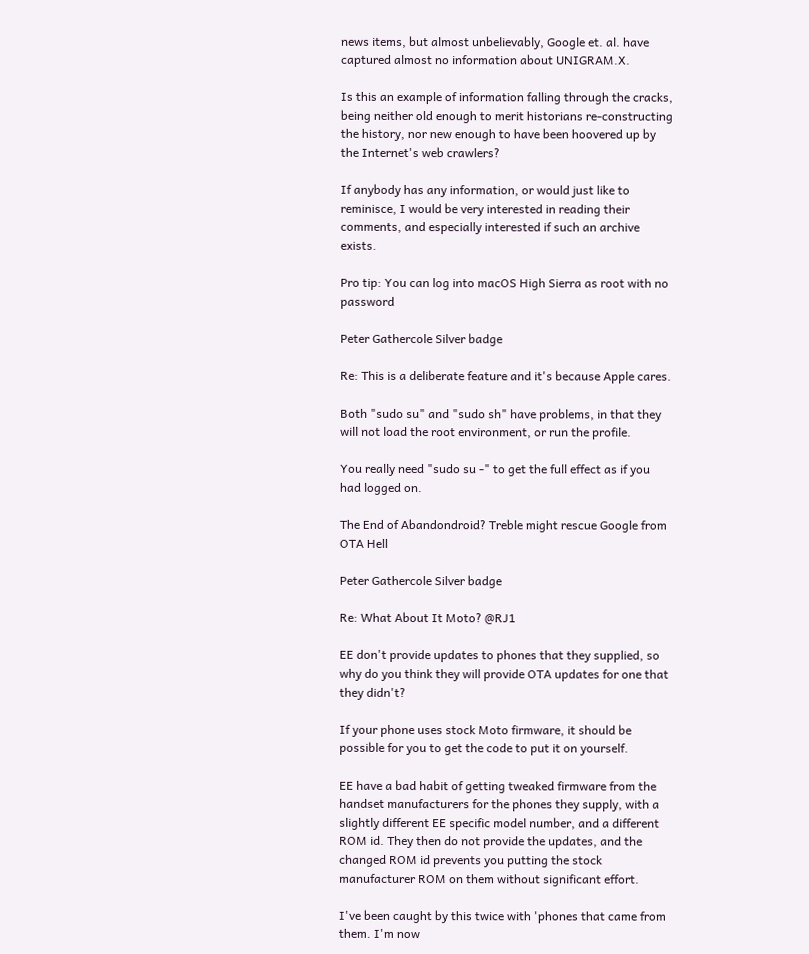news items, but almost unbelievably, Google et. al. have captured almost no information about UNIGRAM.X.

Is this an example of information falling through the cracks, being neither old enough to merit historians re-constructing the history, nor new enough to have been hoovered up by the Internet's web crawlers?

If anybody has any information, or would just like to reminisce, I would be very interested in reading their comments, and especially interested if such an archive exists.

Pro tip: You can log into macOS High Sierra as root with no password

Peter Gathercole Silver badge

Re: This is a deliberate feature and it's because Apple cares.

Both "sudo su" and "sudo sh" have problems, in that they will not load the root environment, or run the profile.

You really need "sudo su -" to get the full effect as if you had logged on.

The End of Abandondroid? Treble might rescue Google from OTA Hell

Peter Gathercole Silver badge

Re: What About It Moto? @RJ1

EE don't provide updates to phones that they supplied, so why do you think they will provide OTA updates for one that they didn't?

If your phone uses stock Moto firmware, it should be possible for you to get the code to put it on yourself.

EE have a bad habit of getting tweaked firmware from the handset manufacturers for the phones they supply, with a slightly different EE specific model number, and a different ROM id. They then do not provide the updates, and the changed ROM id prevents you putting the stock manufacturer ROM on them without significant effort.

I've been caught by this twice with 'phones that came from them. I'm now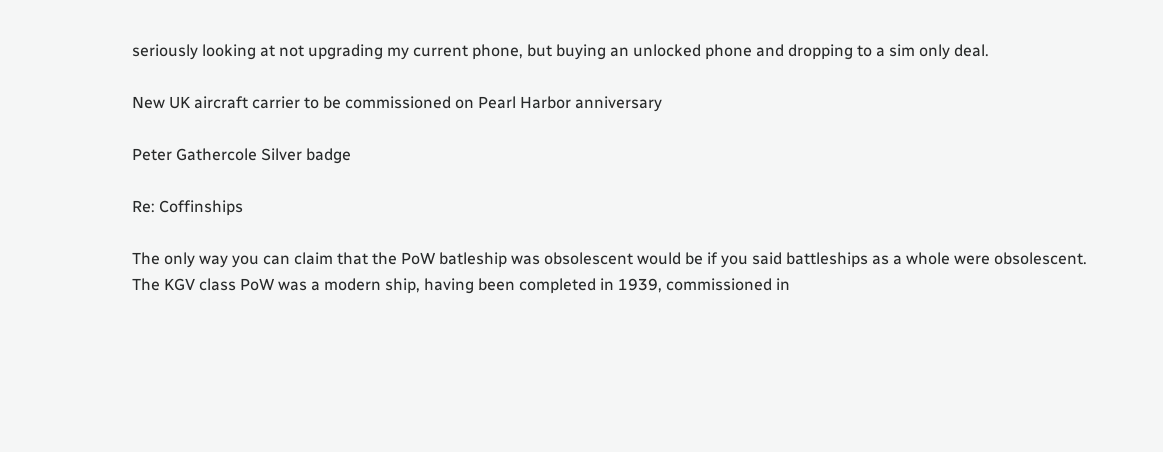seriously looking at not upgrading my current phone, but buying an unlocked phone and dropping to a sim only deal.

New UK aircraft carrier to be commissioned on Pearl Harbor anniversary

Peter Gathercole Silver badge

Re: Coffinships

The only way you can claim that the PoW batleship was obsolescent would be if you said battleships as a whole were obsolescent. The KGV class PoW was a modern ship, having been completed in 1939, commissioned in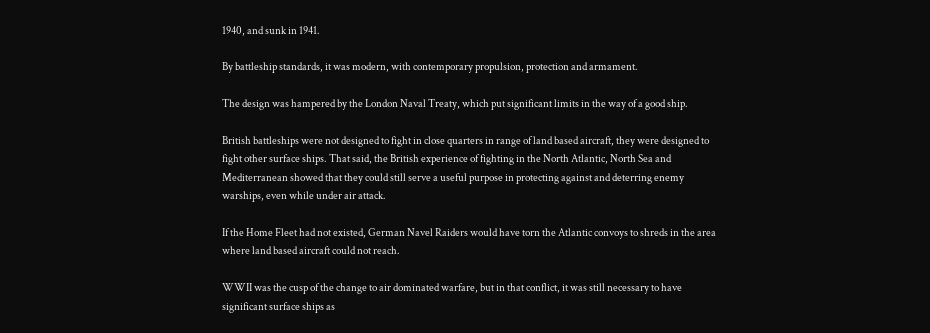1940, and sunk in 1941.

By battleship standards, it was modern, with contemporary propulsion, protection and armament.

The design was hampered by the London Naval Treaty, which put significant limits in the way of a good ship.

British battleships were not designed to fight in close quarters in range of land based aircraft, they were designed to fight other surface ships. That said, the British experience of fighting in the North Atlantic, North Sea and Mediterranean showed that they could still serve a useful purpose in protecting against and deterring enemy warships, even while under air attack.

If the Home Fleet had not existed, German Navel Raiders would have torn the Atlantic convoys to shreds in the area where land based aircraft could not reach.

WWII was the cusp of the change to air dominated warfare, but in that conflict, it was still necessary to have significant surface ships as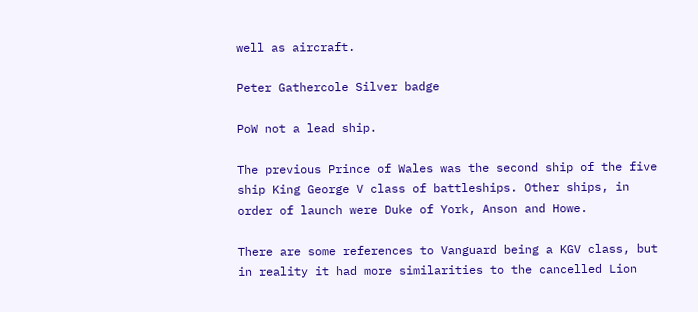well as aircraft.

Peter Gathercole Silver badge

PoW not a lead ship.

The previous Prince of Wales was the second ship of the five ship King George V class of battleships. Other ships, in order of launch were Duke of York, Anson and Howe.

There are some references to Vanguard being a KGV class, but in reality it had more similarities to the cancelled Lion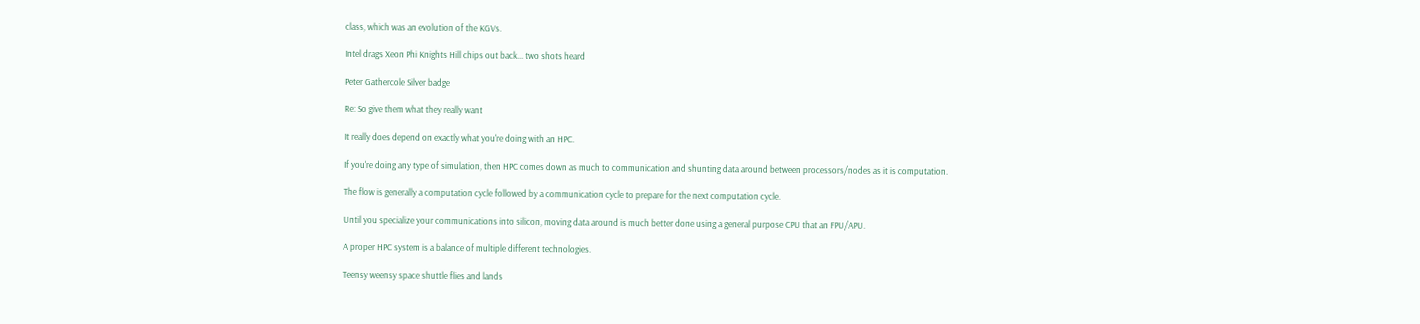class, which was an evolution of the KGVs.

Intel drags Xeon Phi Knights Hill chips out back... two shots heard

Peter Gathercole Silver badge

Re: So give them what they really want

It really does depend on exactly what you're doing with an HPC.

If you're doing any type of simulation, then HPC comes down as much to communication and shunting data around between processors/nodes as it is computation.

The flow is generally a computation cycle followed by a communication cycle to prepare for the next computation cycle.

Until you specialize your communications into silicon, moving data around is much better done using a general purpose CPU that an FPU/APU.

A proper HPC system is a balance of multiple different technologies.

Teensy weensy space shuttle flies and lands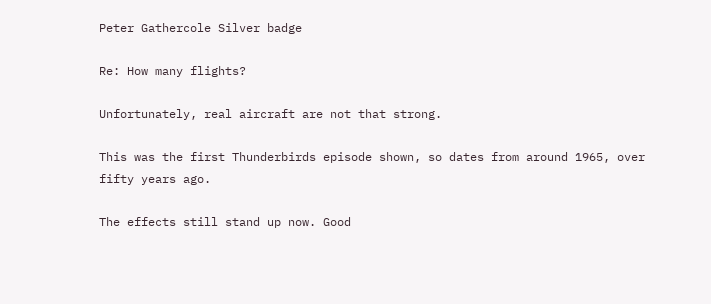Peter Gathercole Silver badge

Re: How many flights?

Unfortunately, real aircraft are not that strong.

This was the first Thunderbirds episode shown, so dates from around 1965, over fifty years ago.

The effects still stand up now. Good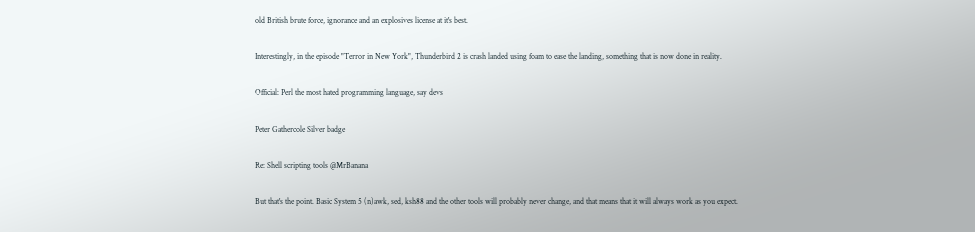old British brute force, ignorance and an explosives license at it's best.

Interestingly, in the episode "Terror in New York", Thunderbird 2 is crash landed using foam to ease the landing, something that is now done in reality.

Official: Perl the most hated programming language, say devs

Peter Gathercole Silver badge

Re: Shell scripting tools @MrBanana

But that's the point. Basic System 5 (n)awk, sed, ksh88 and the other tools will probably never change, and that means that it will always work as you expect.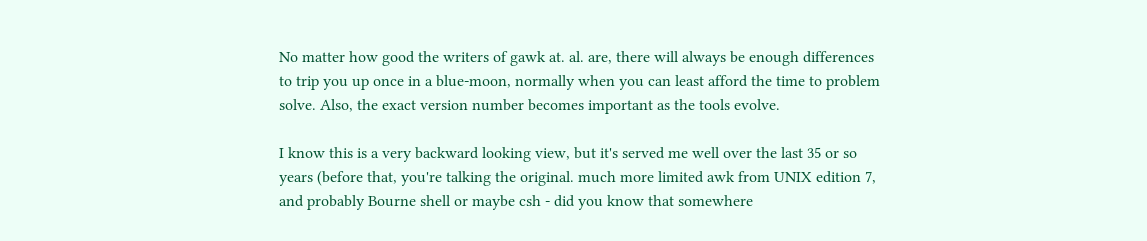No matter how good the writers of gawk at. al. are, there will always be enough differences to trip you up once in a blue-moon, normally when you can least afford the time to problem solve. Also, the exact version number becomes important as the tools evolve.

I know this is a very backward looking view, but it's served me well over the last 35 or so years (before that, you're talking the original. much more limited awk from UNIX edition 7, and probably Bourne shell or maybe csh - did you know that somewhere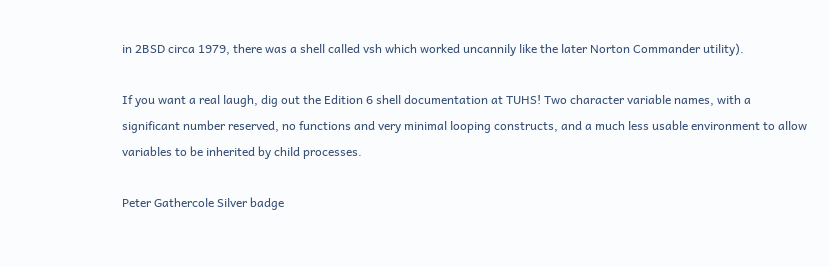in 2BSD circa 1979, there was a shell called vsh which worked uncannily like the later Norton Commander utility).

If you want a real laugh, dig out the Edition 6 shell documentation at TUHS! Two character variable names, with a significant number reserved, no functions and very minimal looping constructs, and a much less usable environment to allow variables to be inherited by child processes.

Peter Gathercole Silver badge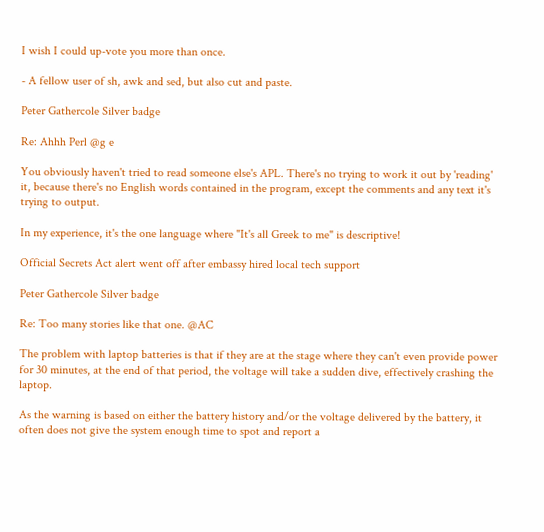I wish I could up-vote you more than once.

- A fellow user of sh, awk and sed, but also cut and paste.

Peter Gathercole Silver badge

Re: Ahhh Perl @g e

You obviously haven't tried to read someone else's APL. There's no trying to work it out by 'reading' it, because there's no English words contained in the program, except the comments and any text it's trying to output.

In my experience, it's the one language where "It's all Greek to me" is descriptive!

Official Secrets Act alert went off after embassy hired local tech support

Peter Gathercole Silver badge

Re: Too many stories like that one. @AC

The problem with laptop batteries is that if they are at the stage where they can't even provide power for 30 minutes, at the end of that period, the voltage will take a sudden dive, effectively crashing the laptop.

As the warning is based on either the battery history and/or the voltage delivered by the battery, it often does not give the system enough time to spot and report a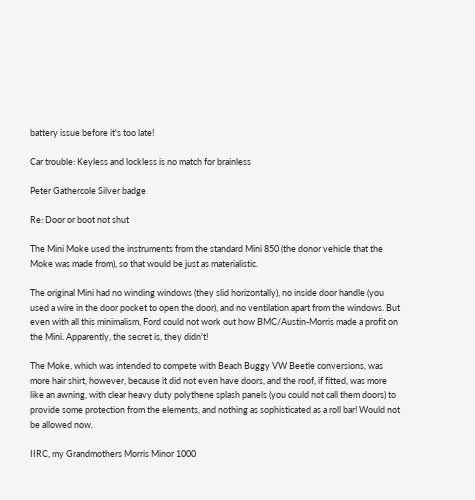battery issue before it's too late!

Car trouble: Keyless and lockless is no match for brainless

Peter Gathercole Silver badge

Re: Door or boot not shut

The Mini Moke used the instruments from the standard Mini 850 (the donor vehicle that the Moke was made from), so that would be just as materialistic.

The original Mini had no winding windows (they slid horizontally), no inside door handle (you used a wire in the door pocket to open the door), and no ventilation apart from the windows. But even with all this minimalism, Ford could not work out how BMC/Austin-Morris made a profit on the Mini. Apparently, the secret is, they didn't!

The Moke, which was intended to compete with Beach Buggy VW Beetle conversions, was more hair shirt, however, because it did not even have doors, and the roof, if fitted, was more like an awning, with clear heavy duty polythene splash panels (you could not call them doors) to provide some protection from the elements, and nothing as sophisticated as a roll bar! Would not be allowed now.

IIRC, my Grandmothers Morris Minor 1000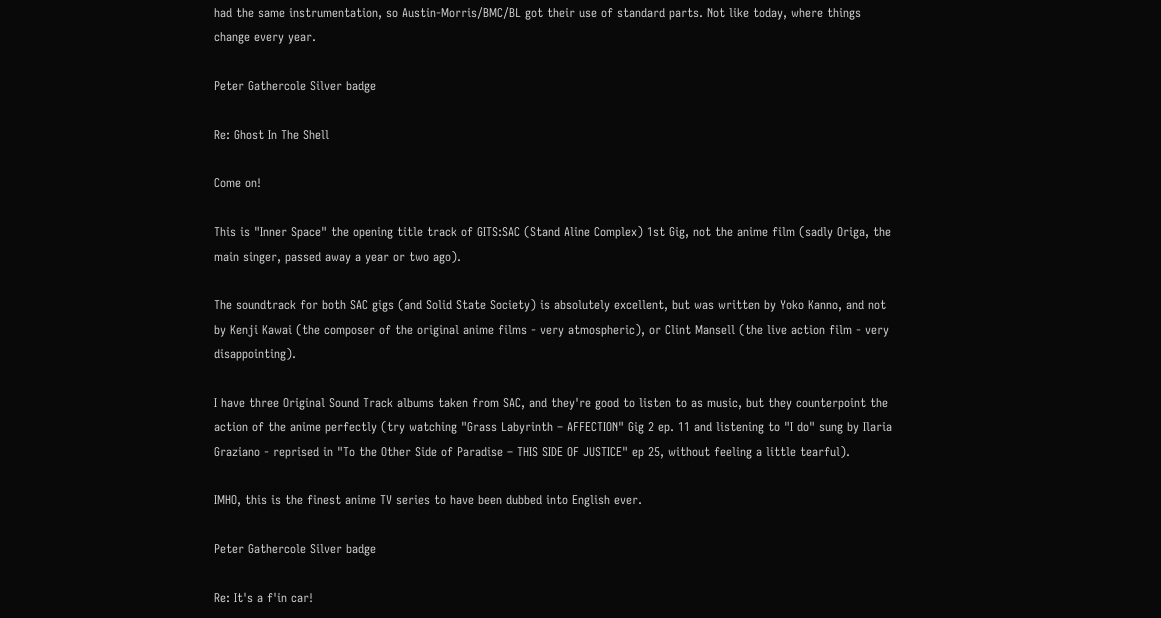had the same instrumentation, so Austin-Morris/BMC/BL got their use of standard parts. Not like today, where things change every year.

Peter Gathercole Silver badge

Re: Ghost In The Shell

Come on!

This is "Inner Space" the opening title track of GITS:SAC (Stand Aline Complex) 1st Gig, not the anime film (sadly Origa, the main singer, passed away a year or two ago).

The soundtrack for both SAC gigs (and Solid State Society) is absolutely excellent, but was written by Yoko Kanno, and not by Kenji Kawai (the composer of the original anime films - very atmospheric), or Clint Mansell (the live action film - very disappointing).

I have three Original Sound Track albums taken from SAC, and they're good to listen to as music, but they counterpoint the action of the anime perfectly (try watching "Grass Labyrinth – AFFECTION" Gig 2 ep. 11 and listening to "I do" sung by Ilaria Graziano - reprised in "To the Other Side of Paradise – THIS SIDE OF JUSTICE" ep 25, without feeling a little tearful).

IMHO, this is the finest anime TV series to have been dubbed into English ever.

Peter Gathercole Silver badge

Re: It's a f'in car!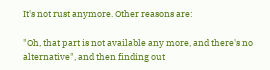It's not rust anymore. Other reasons are:

"Oh, that part is not available any more, and there's no alternative", and then finding out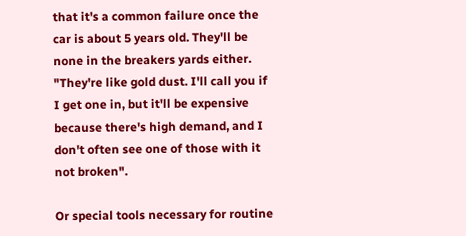that it's a common failure once the car is about 5 years old. They'll be none in the breakers yards either. "They're like gold dust. I'll call you if I get one in, but it'll be expensive because there's high demand, and I don't often see one of those with it not broken".

Or special tools necessary for routine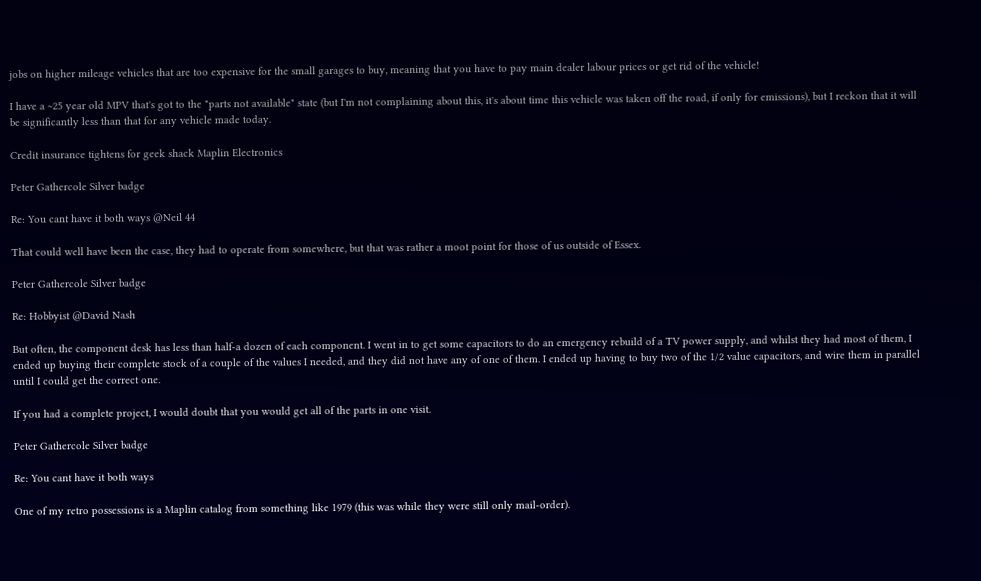jobs on higher mileage vehicles that are too expensive for the small garages to buy, meaning that you have to pay main dealer labour prices or get rid of the vehicle!

I have a ~25 year old MPV that's got to the "parts not available" state (but I'm not complaining about this, it's about time this vehicle was taken off the road, if only for emissions), but I reckon that it will be significantly less than that for any vehicle made today.

Credit insurance tightens for geek shack Maplin Electronics

Peter Gathercole Silver badge

Re: You cant have it both ways @Neil 44

That could well have been the case, they had to operate from somewhere, but that was rather a moot point for those of us outside of Essex.

Peter Gathercole Silver badge

Re: Hobbyist @David Nash

But often, the component desk has less than half-a dozen of each component. I went in to get some capacitors to do an emergency rebuild of a TV power supply, and whilst they had most of them, I ended up buying their complete stock of a couple of the values I needed, and they did not have any of one of them. I ended up having to buy two of the 1/2 value capacitors, and wire them in parallel until I could get the correct one.

If you had a complete project, I would doubt that you would get all of the parts in one visit.

Peter Gathercole Silver badge

Re: You cant have it both ways

One of my retro possessions is a Maplin catalog from something like 1979 (this was while they were still only mail-order).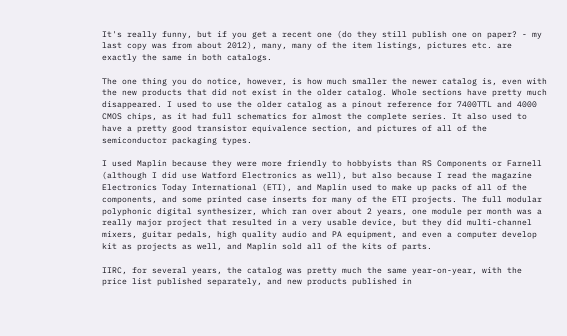It's really funny, but if you get a recent one (do they still publish one on paper? - my last copy was from about 2012), many, many of the item listings, pictures etc. are exactly the same in both catalogs.

The one thing you do notice, however, is how much smaller the newer catalog is, even with the new products that did not exist in the older catalog. Whole sections have pretty much disappeared. I used to use the older catalog as a pinout reference for 7400TTL and 4000 CMOS chips, as it had full schematics for almost the complete series. It also used to have a pretty good transistor equivalence section, and pictures of all of the semiconductor packaging types.

I used Maplin because they were more friendly to hobbyists than RS Components or Farnell (although I did use Watford Electronics as well), but also because I read the magazine Electronics Today International (ETI), and Maplin used to make up packs of all of the components, and some printed case inserts for many of the ETI projects. The full modular polyphonic digital synthesizer, which ran over about 2 years, one module per month was a really major project that resulted in a very usable device, but they did multi-channel mixers, guitar pedals, high quality audio and PA equipment, and even a computer develop kit as projects as well, and Maplin sold all of the kits of parts.

IIRC, for several years, the catalog was pretty much the same year-on-year, with the price list published separately, and new products published in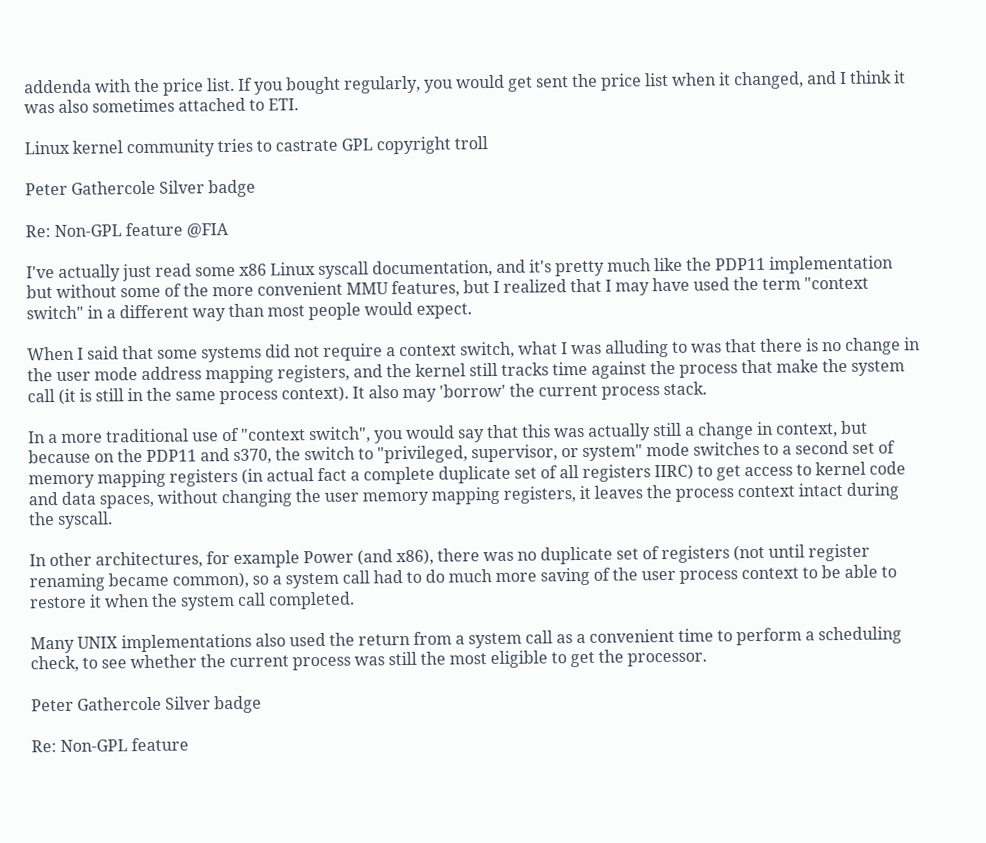addenda with the price list. If you bought regularly, you would get sent the price list when it changed, and I think it was also sometimes attached to ETI.

Linux kernel community tries to castrate GPL copyright troll

Peter Gathercole Silver badge

Re: Non-GPL feature @FIA

I've actually just read some x86 Linux syscall documentation, and it's pretty much like the PDP11 implementation but without some of the more convenient MMU features, but I realized that I may have used the term "context switch" in a different way than most people would expect.

When I said that some systems did not require a context switch, what I was alluding to was that there is no change in the user mode address mapping registers, and the kernel still tracks time against the process that make the system call (it is still in the same process context). It also may 'borrow' the current process stack.

In a more traditional use of "context switch", you would say that this was actually still a change in context, but because on the PDP11 and s370, the switch to "privileged, supervisor, or system" mode switches to a second set of memory mapping registers (in actual fact a complete duplicate set of all registers IIRC) to get access to kernel code and data spaces, without changing the user memory mapping registers, it leaves the process context intact during the syscall.

In other architectures, for example Power (and x86), there was no duplicate set of registers (not until register renaming became common), so a system call had to do much more saving of the user process context to be able to restore it when the system call completed.

Many UNIX implementations also used the return from a system call as a convenient time to perform a scheduling check, to see whether the current process was still the most eligible to get the processor.

Peter Gathercole Silver badge

Re: Non-GPL feature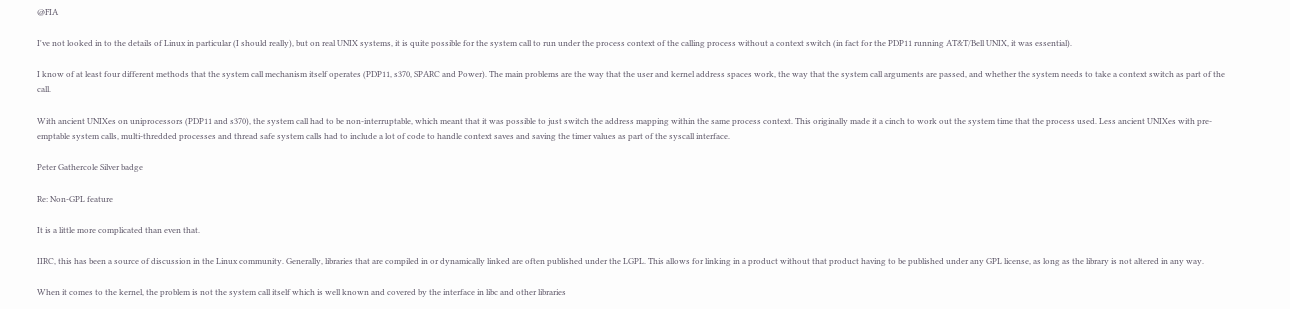@FIA

I've not looked in to the details of Linux in particular (I should really), but on real UNIX systems, it is quite possible for the system call to run under the process context of the calling process without a context switch (in fact for the PDP11 running AT&T/Bell UNIX, it was essential).

I know of at least four different methods that the system call mechanism itself operates (PDP11, s370, SPARC and Power). The main problems are the way that the user and kernel address spaces work, the way that the system call arguments are passed, and whether the system needs to take a context switch as part of the call.

With ancient UNIXes on uniprocessors (PDP11 and s370), the system call had to be non-interruptable, which meant that it was possible to just switch the address mapping within the same process context. This originally made it a cinch to work out the system time that the process used. Less ancient UNIXes with pre-emptable system calls, multi-thredded processes and thread safe system calls had to include a lot of code to handle context saves and saving the timer values as part of the syscall interface.

Peter Gathercole Silver badge

Re: Non-GPL feature

It is a little more complicated than even that.

IIRC, this has been a source of discussion in the Linux community. Generally, libraries that are compiled in or dynamically linked are often published under the LGPL. This allows for linking in a product without that product having to be published under any GPL license, as long as the library is not altered in any way.

When it comes to the kernel, the problem is not the system call itself which is well known and covered by the interface in libc and other libraries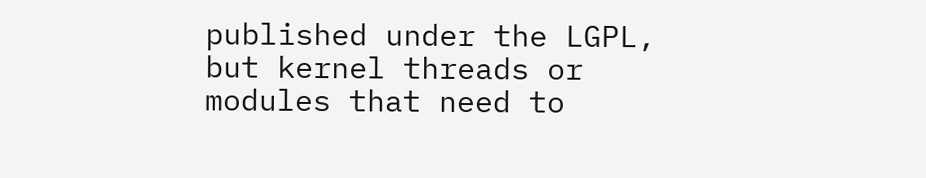published under the LGPL, but kernel threads or modules that need to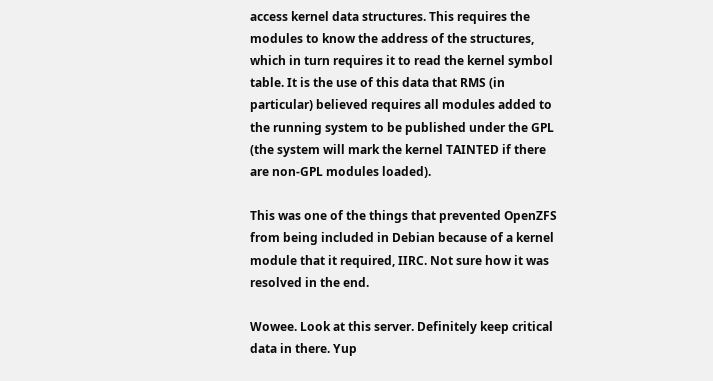access kernel data structures. This requires the modules to know the address of the structures, which in turn requires it to read the kernel symbol table. It is the use of this data that RMS (in particular) believed requires all modules added to the running system to be published under the GPL (the system will mark the kernel TAINTED if there are non-GPL modules loaded).

This was one of the things that prevented OpenZFS from being included in Debian because of a kernel module that it required, IIRC. Not sure how it was resolved in the end.

Wowee. Look at this server. Definitely keep critical data in there. Yup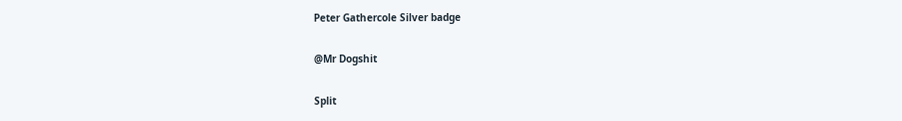Peter Gathercole Silver badge

@Mr Dogshit

Split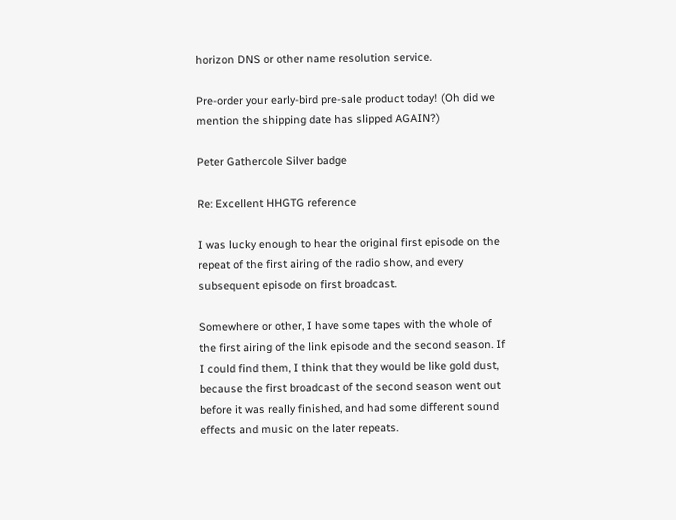horizon DNS or other name resolution service.

Pre-order your early-bird pre-sale product today! (Oh did we mention the shipping date has slipped AGAIN?)

Peter Gathercole Silver badge

Re: Excellent HHGTG reference

I was lucky enough to hear the original first episode on the repeat of the first airing of the radio show, and every subsequent episode on first broadcast.

Somewhere or other, I have some tapes with the whole of the first airing of the link episode and the second season. If I could find them, I think that they would be like gold dust, because the first broadcast of the second season went out before it was really finished, and had some different sound effects and music on the later repeats.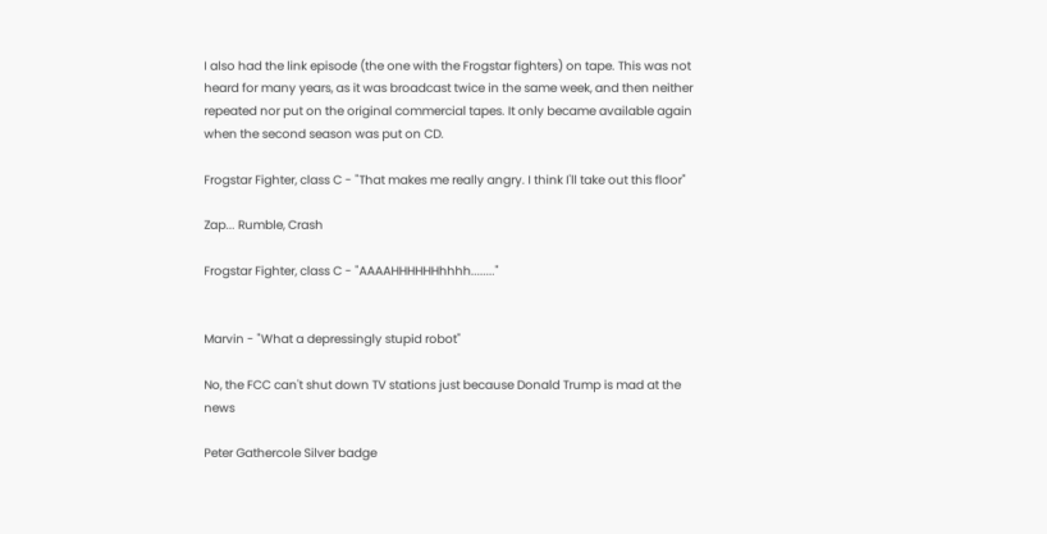I also had the link episode (the one with the Frogstar fighters) on tape. This was not heard for many years, as it was broadcast twice in the same week, and then neither repeated nor put on the original commercial tapes. It only became available again when the second season was put on CD.

Frogstar Fighter, class C - "That makes me really angry. I think I'll take out this floor"

Zap... Rumble, Crash

Frogstar Fighter, class C - "AAAAHHHHHHhhhh........"


Marvin - "What a depressingly stupid robot"

No, the FCC can't shut down TV stations just because Donald Trump is mad at the news

Peter Gathercole Silver badge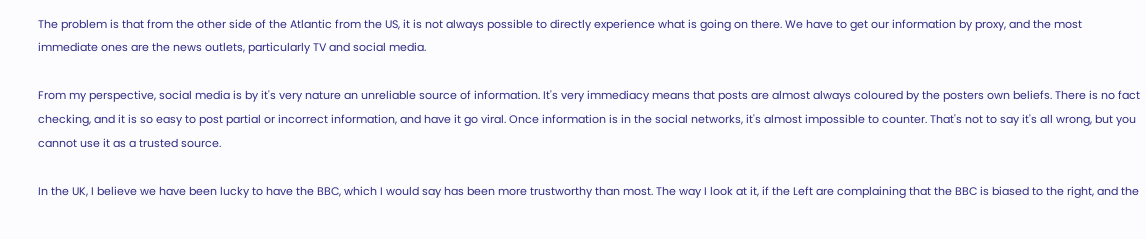The problem is that from the other side of the Atlantic from the US, it is not always possible to directly experience what is going on there. We have to get our information by proxy, and the most immediate ones are the news outlets, particularly TV and social media.

From my perspective, social media is by it's very nature an unreliable source of information. It's very immediacy means that posts are almost always coloured by the posters own beliefs. There is no fact checking, and it is so easy to post partial or incorrect information, and have it go viral. Once information is in the social networks, it's almost impossible to counter. That's not to say it's all wrong, but you cannot use it as a trusted source.

In the UK, I believe we have been lucky to have the BBC, which I would say has been more trustworthy than most. The way I look at it, if the Left are complaining that the BBC is biased to the right, and the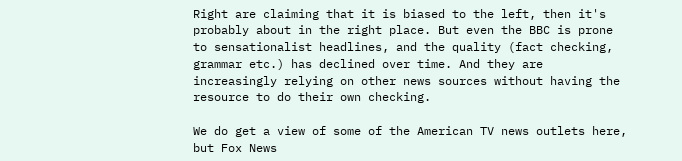Right are claiming that it is biased to the left, then it's probably about in the right place. But even the BBC is prone to sensationalist headlines, and the quality (fact checking, grammar etc.) has declined over time. And they are increasingly relying on other news sources without having the resource to do their own checking.

We do get a view of some of the American TV news outlets here, but Fox News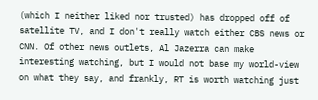(which I neither liked nor trusted) has dropped off of satellite TV, and I don't really watch either CBS news or CNN. Of other news outlets, Al Jazerra can make interesting watching, but I would not base my world-view on what they say, and frankly, RT is worth watching just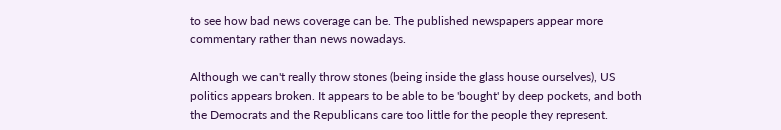to see how bad news coverage can be. The published newspapers appear more commentary rather than news nowadays.

Although we can't really throw stones (being inside the glass house ourselves), US politics appears broken. It appears to be able to be 'bought' by deep pockets, and both the Democrats and the Republicans care too little for the people they represent.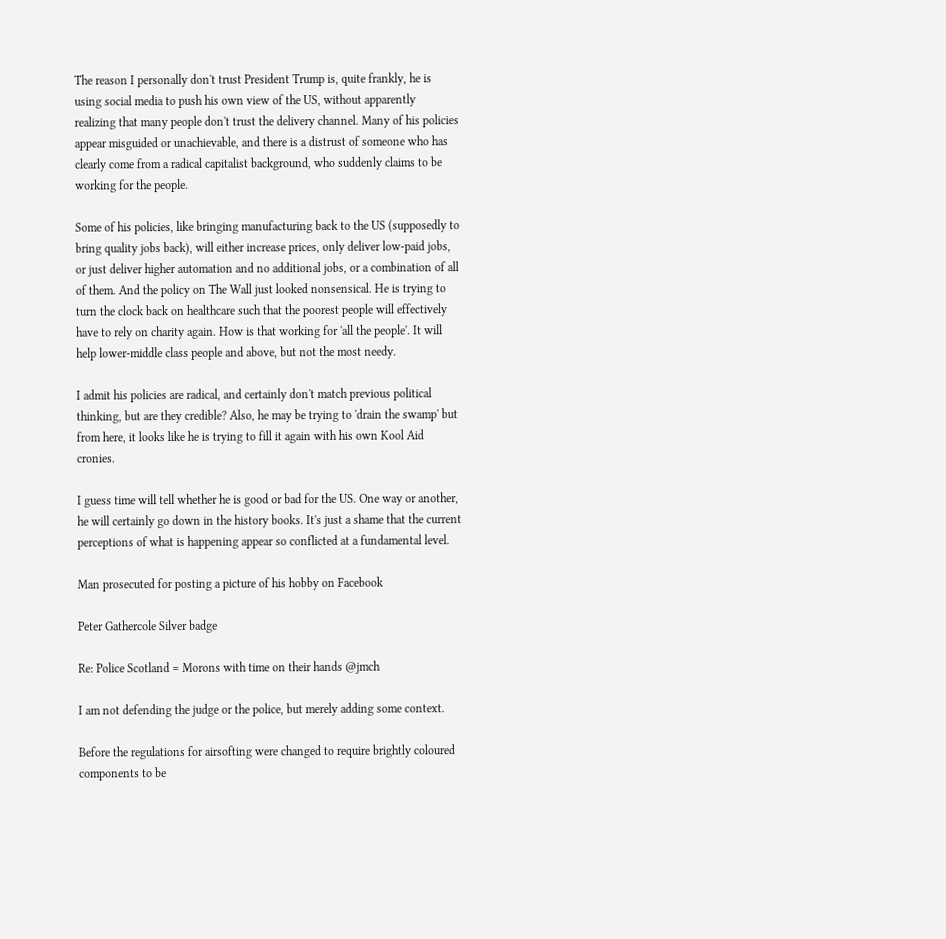The reason I personally don't trust President Trump is, quite frankly, he is using social media to push his own view of the US, without apparently realizing that many people don't trust the delivery channel. Many of his policies appear misguided or unachievable, and there is a distrust of someone who has clearly come from a radical capitalist background, who suddenly claims to be working for the people.

Some of his policies, like bringing manufacturing back to the US (supposedly to bring quality jobs back), will either increase prices, only deliver low-paid jobs, or just deliver higher automation and no additional jobs, or a combination of all of them. And the policy on The Wall just looked nonsensical. He is trying to turn the clock back on healthcare such that the poorest people will effectively have to rely on charity again. How is that working for 'all the people'. It will help lower-middle class people and above, but not the most needy.

I admit his policies are radical, and certainly don't match previous political thinking, but are they credible? Also, he may be trying to 'drain the swamp' but from here, it looks like he is trying to fill it again with his own Kool Aid cronies.

I guess time will tell whether he is good or bad for the US. One way or another, he will certainly go down in the history books. It's just a shame that the current perceptions of what is happening appear so conflicted at a fundamental level.

Man prosecuted for posting a picture of his hobby on Facebook

Peter Gathercole Silver badge

Re: Police Scotland = Morons with time on their hands @jmch

I am not defending the judge or the police, but merely adding some context.

Before the regulations for airsofting were changed to require brightly coloured components to be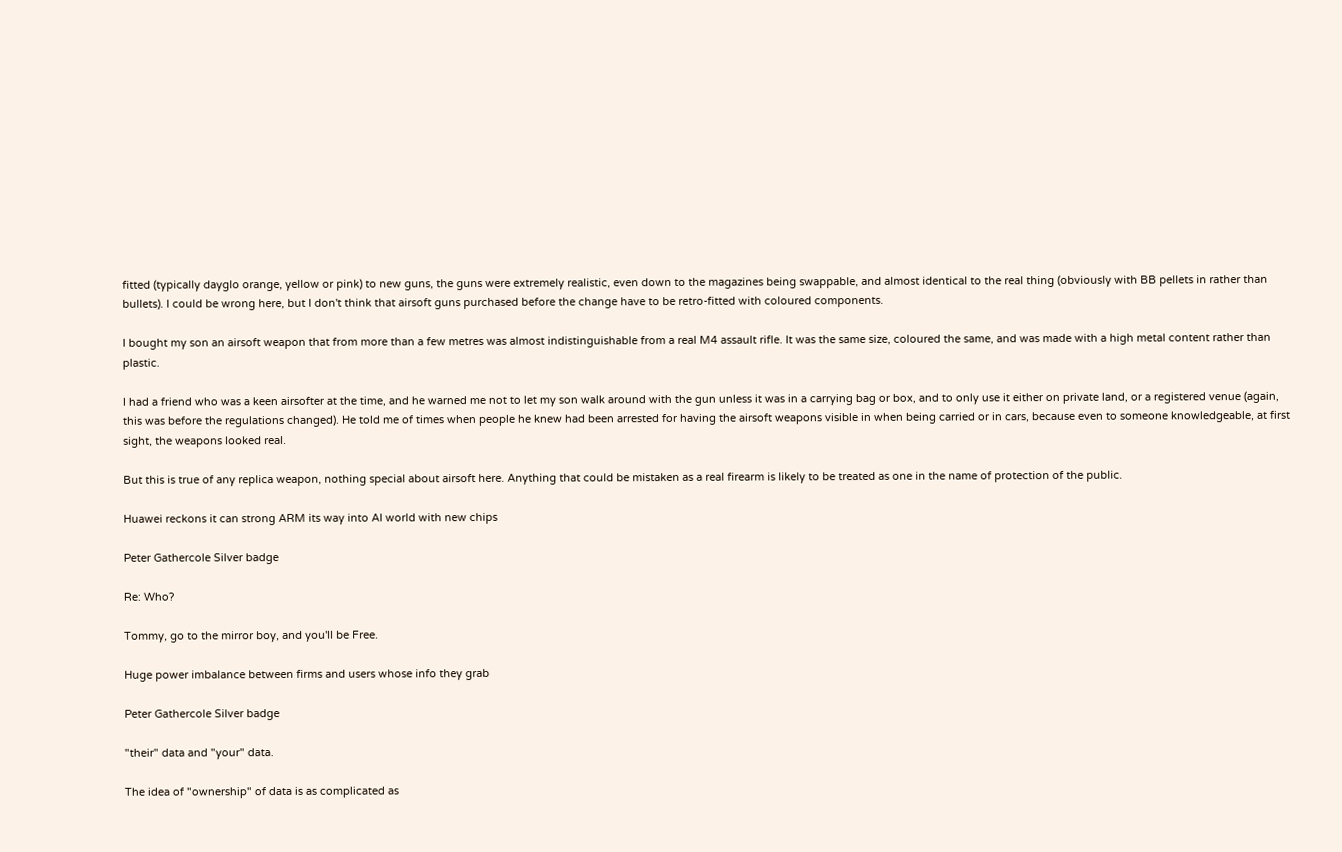fitted (typically dayglo orange, yellow or pink) to new guns, the guns were extremely realistic, even down to the magazines being swappable, and almost identical to the real thing (obviously with BB pellets in rather than bullets). I could be wrong here, but I don't think that airsoft guns purchased before the change have to be retro-fitted with coloured components.

I bought my son an airsoft weapon that from more than a few metres was almost indistinguishable from a real M4 assault rifle. It was the same size, coloured the same, and was made with a high metal content rather than plastic.

I had a friend who was a keen airsofter at the time, and he warned me not to let my son walk around with the gun unless it was in a carrying bag or box, and to only use it either on private land, or a registered venue (again, this was before the regulations changed). He told me of times when people he knew had been arrested for having the airsoft weapons visible in when being carried or in cars, because even to someone knowledgeable, at first sight, the weapons looked real.

But this is true of any replica weapon, nothing special about airsoft here. Anything that could be mistaken as a real firearm is likely to be treated as one in the name of protection of the public.

Huawei reckons it can strong ARM its way into AI world with new chips

Peter Gathercole Silver badge

Re: Who?

Tommy, go to the mirror boy, and you'll be Free.

Huge power imbalance between firms and users whose info they grab

Peter Gathercole Silver badge

"their" data and "your" data.

The idea of "ownership" of data is as complicated as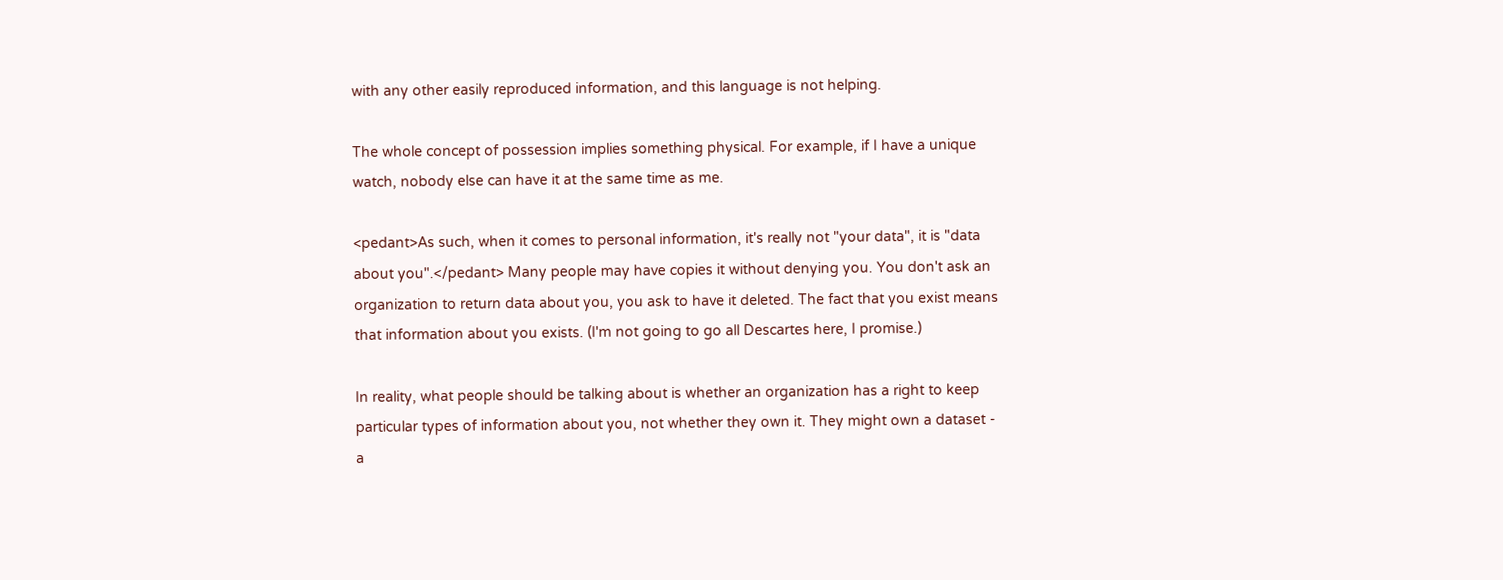with any other easily reproduced information, and this language is not helping.

The whole concept of possession implies something physical. For example, if I have a unique watch, nobody else can have it at the same time as me.

<pedant>As such, when it comes to personal information, it's really not "your data", it is "data about you".</pedant> Many people may have copies it without denying you. You don't ask an organization to return data about you, you ask to have it deleted. The fact that you exist means that information about you exists. (I'm not going to go all Descartes here, I promise.)

In reality, what people should be talking about is whether an organization has a right to keep particular types of information about you, not whether they own it. They might own a dataset - a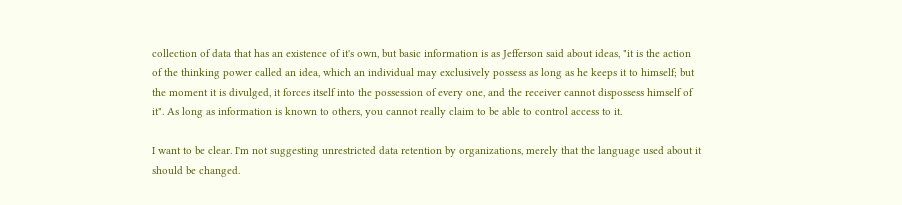collection of data that has an existence of it's own, but basic information is as Jefferson said about ideas, "it is the action of the thinking power called an idea, which an individual may exclusively possess as long as he keeps it to himself; but the moment it is divulged, it forces itself into the possession of every one, and the receiver cannot dispossess himself of it". As long as information is known to others, you cannot really claim to be able to control access to it.

I want to be clear. I'm not suggesting unrestricted data retention by organizations, merely that the language used about it should be changed.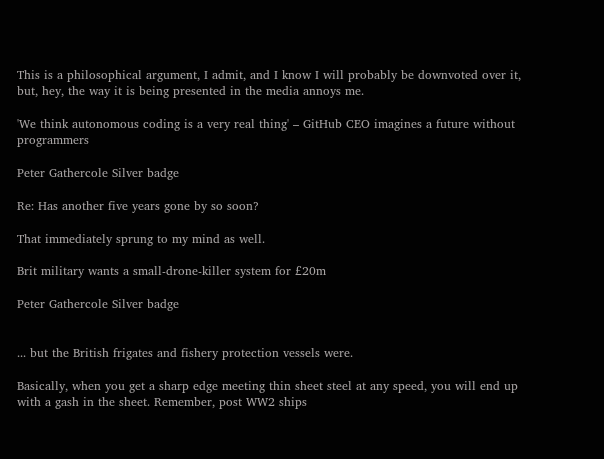This is a philosophical argument, I admit, and I know I will probably be downvoted over it, but, hey, the way it is being presented in the media annoys me.

'We think autonomous coding is a very real thing' – GitHub CEO imagines a future without programmers

Peter Gathercole Silver badge

Re: Has another five years gone by so soon?

That immediately sprung to my mind as well.

Brit military wants a small-drone-killer system for £20m

Peter Gathercole Silver badge


... but the British frigates and fishery protection vessels were.

Basically, when you get a sharp edge meeting thin sheet steel at any speed, you will end up with a gash in the sheet. Remember, post WW2 ships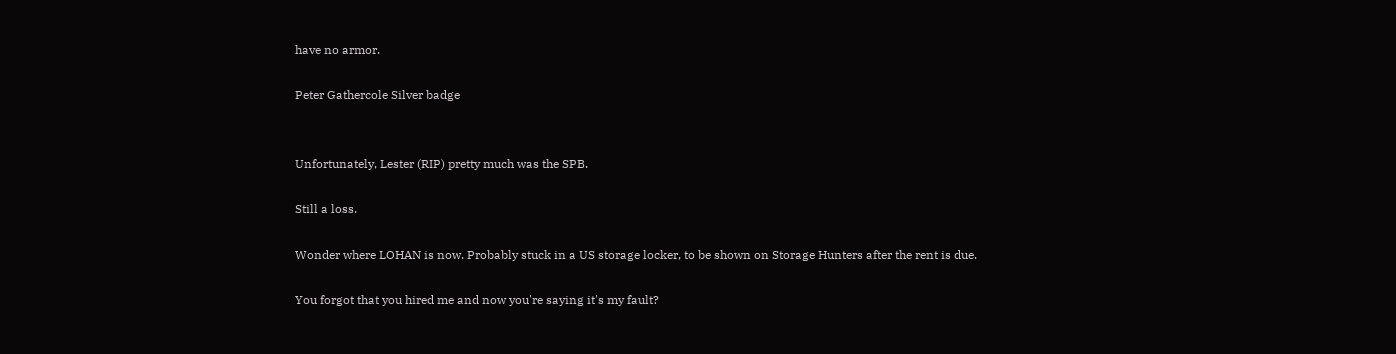have no armor.

Peter Gathercole Silver badge


Unfortunately, Lester (RIP) pretty much was the SPB.

Still a loss.

Wonder where LOHAN is now. Probably stuck in a US storage locker, to be shown on Storage Hunters after the rent is due.

You forgot that you hired me and now you're saying it's my fault?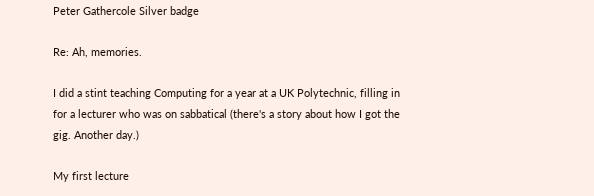Peter Gathercole Silver badge

Re: Ah, memories.

I did a stint teaching Computing for a year at a UK Polytechnic, filling in for a lecturer who was on sabbatical (there's a story about how I got the gig. Another day.)

My first lecture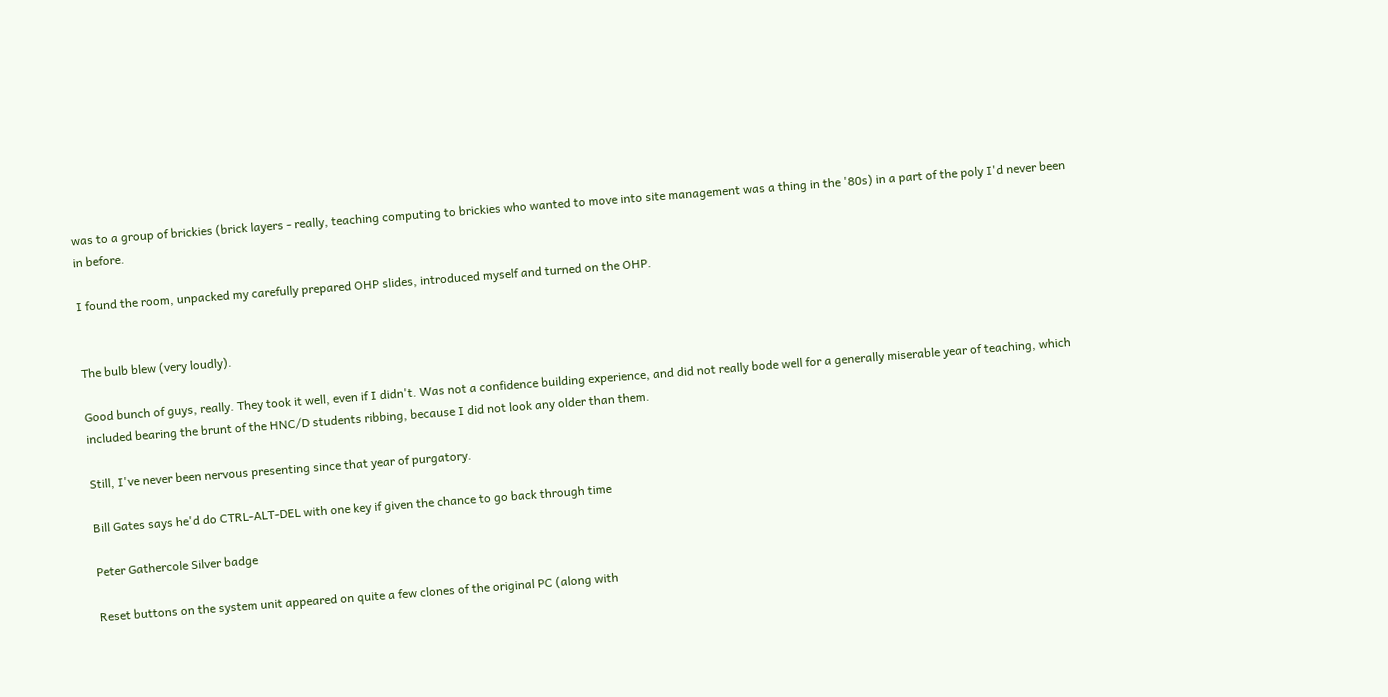was to a group of brickies (brick layers - really, teaching computing to brickies who wanted to move into site management was a thing in the '80s) in a part of the poly I'd never been in before.

I found the room, unpacked my carefully prepared OHP slides, introduced myself and turned on the OHP.


The bulb blew (very loudly).

Good bunch of guys, really. They took it well, even if I didn't. Was not a confidence building experience, and did not really bode well for a generally miserable year of teaching, which included bearing the brunt of the HNC/D students ribbing, because I did not look any older than them.

Still, I've never been nervous presenting since that year of purgatory.

Bill Gates says he'd do CTRL-ALT-DEL with one key if given the chance to go back through time

Peter Gathercole Silver badge

Reset buttons on the system unit appeared on quite a few clones of the original PC (along with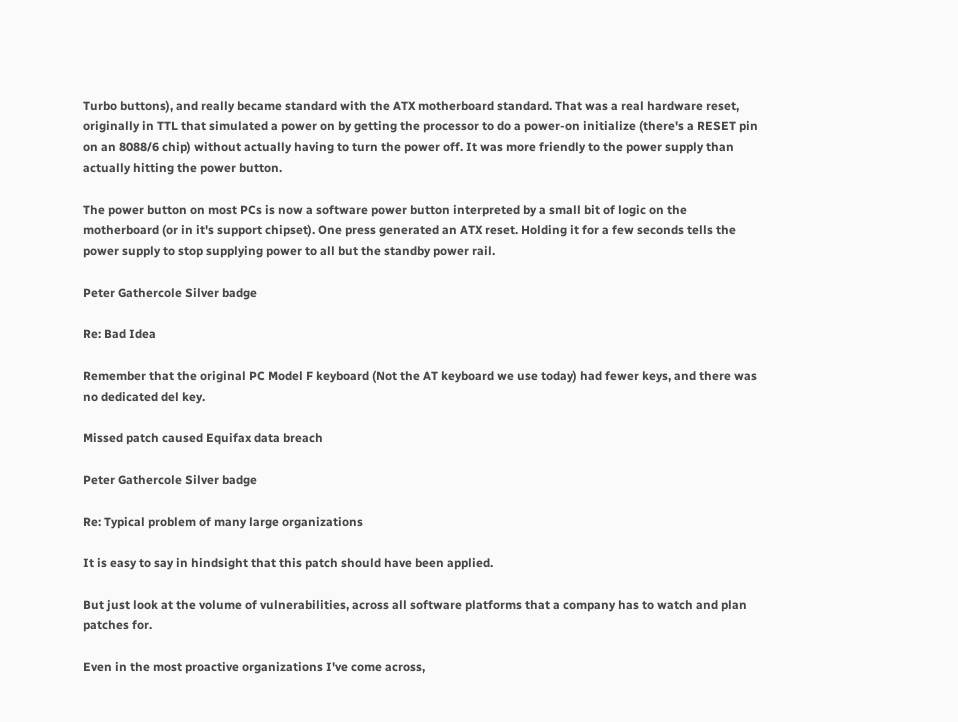Turbo buttons), and really became standard with the ATX motherboard standard. That was a real hardware reset, originally in TTL that simulated a power on by getting the processor to do a power-on initialize (there's a RESET pin on an 8088/6 chip) without actually having to turn the power off. It was more friendly to the power supply than actually hitting the power button.

The power button on most PCs is now a software power button interpreted by a small bit of logic on the motherboard (or in it's support chipset). One press generated an ATX reset. Holding it for a few seconds tells the power supply to stop supplying power to all but the standby power rail.

Peter Gathercole Silver badge

Re: Bad Idea

Remember that the original PC Model F keyboard (Not the AT keyboard we use today) had fewer keys, and there was no dedicated del key.

Missed patch caused Equifax data breach

Peter Gathercole Silver badge

Re: Typical problem of many large organizations

It is easy to say in hindsight that this patch should have been applied.

But just look at the volume of vulnerabilities, across all software platforms that a company has to watch and plan patches for.

Even in the most proactive organizations I've come across,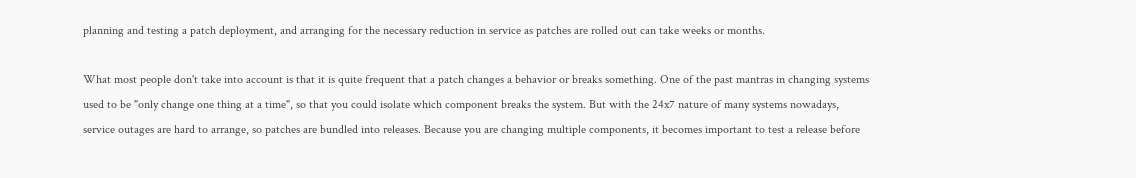planning and testing a patch deployment, and arranging for the necessary reduction in service as patches are rolled out can take weeks or months.

What most people don't take into account is that it is quite frequent that a patch changes a behavior or breaks something. One of the past mantras in changing systems used to be "only change one thing at a time", so that you could isolate which component breaks the system. But with the 24x7 nature of many systems nowadays, service outages are hard to arrange, so patches are bundled into releases. Because you are changing multiple components, it becomes important to test a release before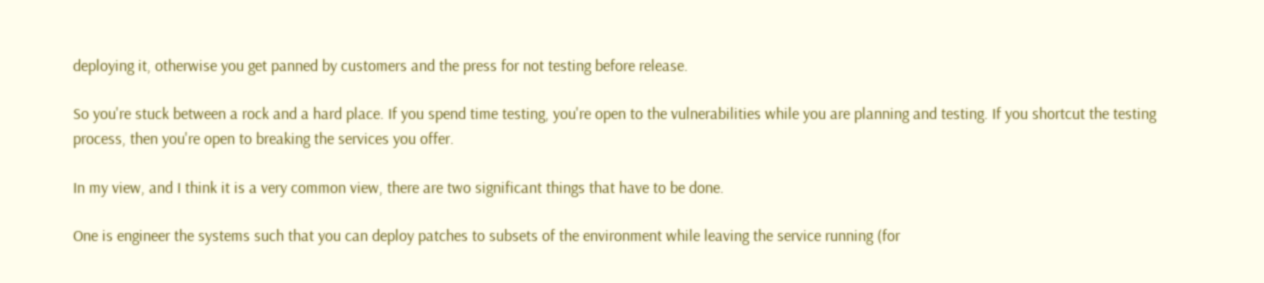deploying it, otherwise you get panned by customers and the press for not testing before release.

So you're stuck between a rock and a hard place. If you spend time testing, you're open to the vulnerabilities while you are planning and testing. If you shortcut the testing process, then you're open to breaking the services you offer.

In my view, and I think it is a very common view, there are two significant things that have to be done.

One is engineer the systems such that you can deploy patches to subsets of the environment while leaving the service running (for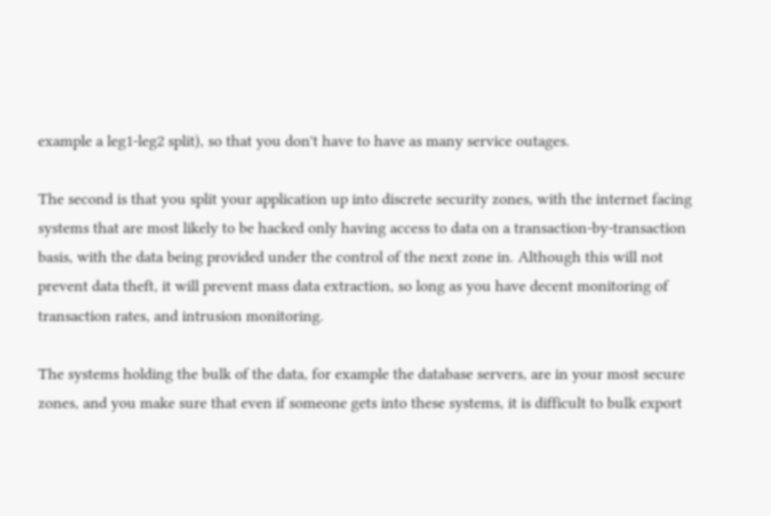example a leg1-leg2 split), so that you don't have to have as many service outages.

The second is that you split your application up into discrete security zones, with the internet facing systems that are most likely to be hacked only having access to data on a transaction-by-transaction basis, with the data being provided under the control of the next zone in. Although this will not prevent data theft, it will prevent mass data extraction, so long as you have decent monitoring of transaction rates, and intrusion monitoring.

The systems holding the bulk of the data, for example the database servers, are in your most secure zones, and you make sure that even if someone gets into these systems, it is difficult to bulk export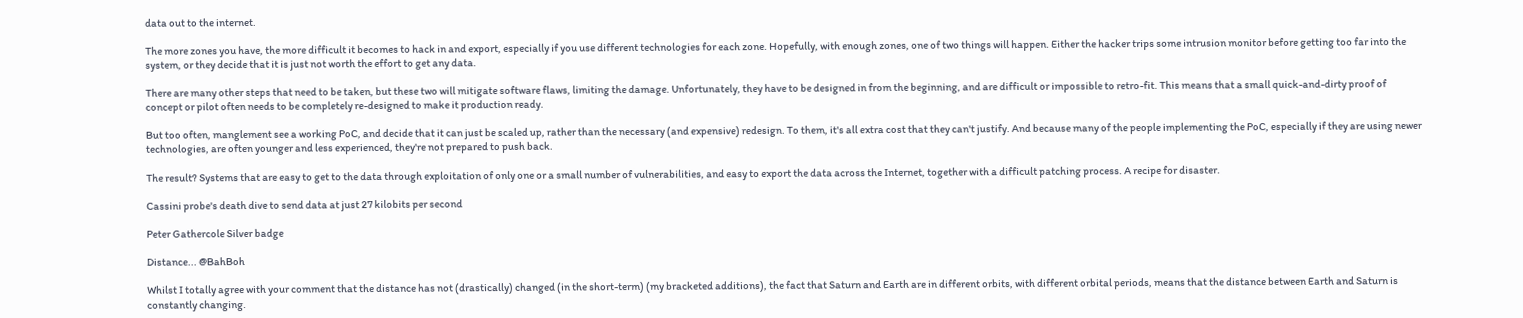data out to the internet.

The more zones you have, the more difficult it becomes to hack in and export, especially if you use different technologies for each zone. Hopefully, with enough zones, one of two things will happen. Either the hacker trips some intrusion monitor before getting too far into the system, or they decide that it is just not worth the effort to get any data.

There are many other steps that need to be taken, but these two will mitigate software flaws, limiting the damage. Unfortunately, they have to be designed in from the beginning, and are difficult or impossible to retro-fit. This means that a small quick-and-dirty proof of concept or pilot often needs to be completely re-designed to make it production ready.

But too often, manglement see a working PoC, and decide that it can just be scaled up, rather than the necessary (and expensive) redesign. To them, it's all extra cost that they can't justify. And because many of the people implementing the PoC, especially if they are using newer technologies, are often younger and less experienced, they're not prepared to push back.

The result? Systems that are easy to get to the data through exploitation of only one or a small number of vulnerabilities, and easy to export the data across the Internet, together with a difficult patching process. A recipe for disaster.

Cassini probe's death dive to send data at just 27 kilobits per second

Peter Gathercole Silver badge

Distance... @BahBoh

Whilst I totally agree with your comment that the distance has not (drastically) changed (in the short-term) (my bracketed additions), the fact that Saturn and Earth are in different orbits, with different orbital periods, means that the distance between Earth and Saturn is constantly changing.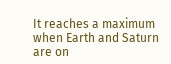It reaches a maximum when Earth and Saturn are on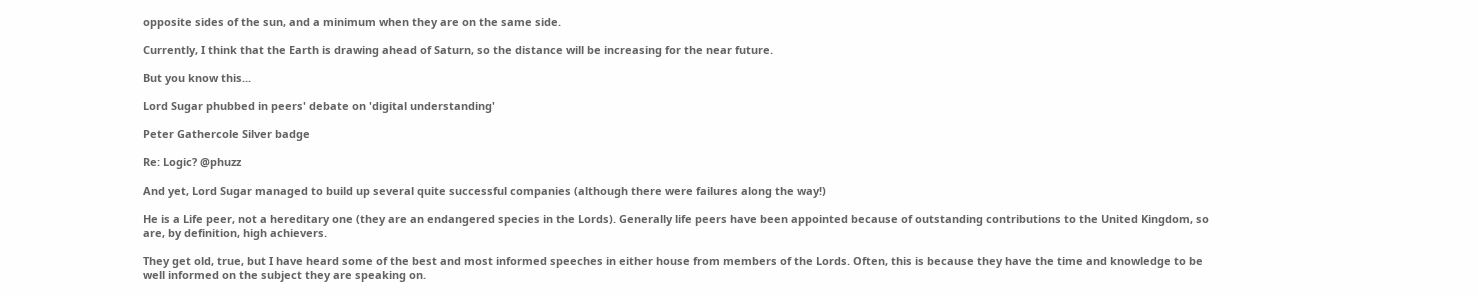opposite sides of the sun, and a minimum when they are on the same side.

Currently, I think that the Earth is drawing ahead of Saturn, so the distance will be increasing for the near future.

But you know this...

Lord Sugar phubbed in peers' debate on 'digital understanding'

Peter Gathercole Silver badge

Re: Logic? @phuzz

And yet, Lord Sugar managed to build up several quite successful companies (although there were failures along the way!)

He is a Life peer, not a hereditary one (they are an endangered species in the Lords). Generally life peers have been appointed because of outstanding contributions to the United Kingdom, so are, by definition, high achievers.

They get old, true, but I have heard some of the best and most informed speeches in either house from members of the Lords. Often, this is because they have the time and knowledge to be well informed on the subject they are speaking on.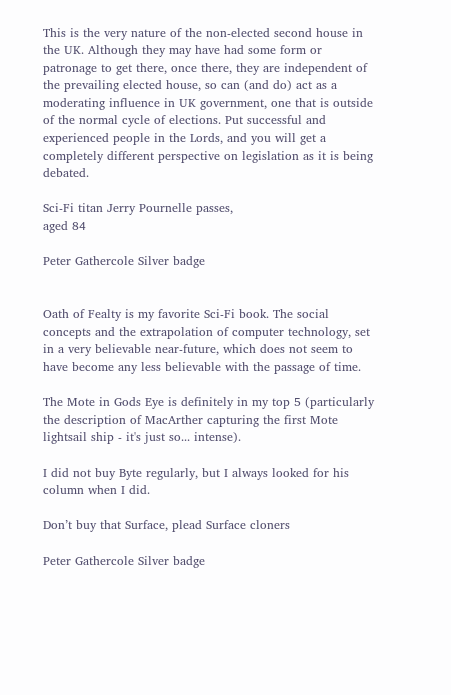This is the very nature of the non-elected second house in the UK. Although they may have had some form or patronage to get there, once there, they are independent of the prevailing elected house, so can (and do) act as a moderating influence in UK government, one that is outside of the normal cycle of elections. Put successful and experienced people in the Lords, and you will get a completely different perspective on legislation as it is being debated.

Sci-Fi titan Jerry Pournelle passes,
aged 84

Peter Gathercole Silver badge


Oath of Fealty is my favorite Sci-Fi book. The social concepts and the extrapolation of computer technology, set in a very believable near-future, which does not seem to have become any less believable with the passage of time.

The Mote in Gods Eye is definitely in my top 5 (particularly the description of MacArther capturing the first Mote lightsail ship - it's just so... intense).

I did not buy Byte regularly, but I always looked for his column when I did.

Don’t buy that Surface, plead Surface cloners

Peter Gathercole Silver badge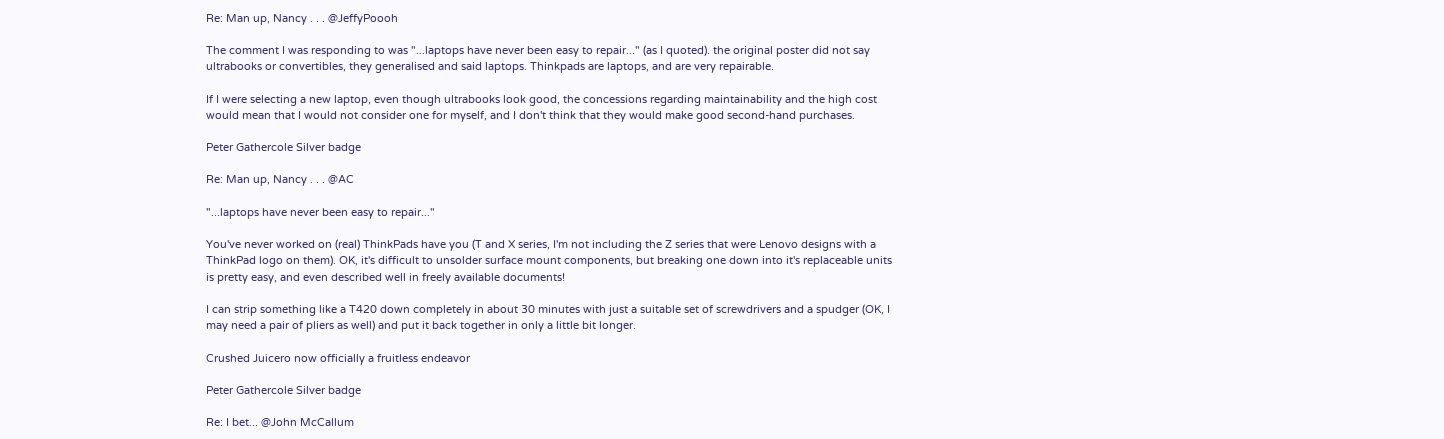Re: Man up, Nancy . . . @JeffyPoooh

The comment I was responding to was "...laptops have never been easy to repair..." (as I quoted). the original poster did not say ultrabooks or convertibles, they generalised and said laptops. Thinkpads are laptops, and are very repairable.

If I were selecting a new laptop, even though ultrabooks look good, the concessions regarding maintainability and the high cost would mean that I would not consider one for myself, and I don't think that they would make good second-hand purchases.

Peter Gathercole Silver badge

Re: Man up, Nancy . . . @AC

"...laptops have never been easy to repair..."

You've never worked on (real) ThinkPads have you (T and X series, I'm not including the Z series that were Lenovo designs with a ThinkPad logo on them). OK, it's difficult to unsolder surface mount components, but breaking one down into it's replaceable units is pretty easy, and even described well in freely available documents!

I can strip something like a T420 down completely in about 30 minutes with just a suitable set of screwdrivers and a spudger (OK, I may need a pair of pliers as well) and put it back together in only a little bit longer.

Crushed Juicero now officially a fruitless endeavor

Peter Gathercole Silver badge

Re: I bet... @John McCallum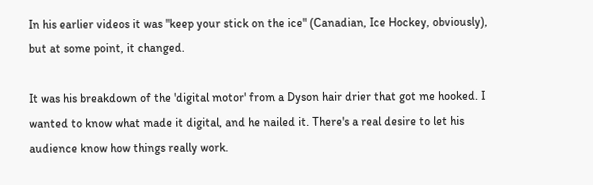In his earlier videos it was "keep your stick on the ice" (Canadian, Ice Hockey, obviously), but at some point, it changed.

It was his breakdown of the 'digital motor' from a Dyson hair drier that got me hooked. I wanted to know what made it digital, and he nailed it. There's a real desire to let his audience know how things really work.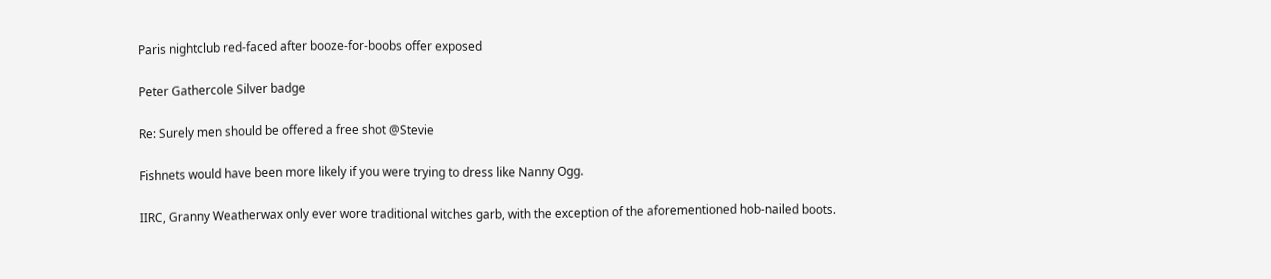Paris nightclub red-faced after booze-for-boobs offer exposed

Peter Gathercole Silver badge

Re: Surely men should be offered a free shot @Stevie

Fishnets would have been more likely if you were trying to dress like Nanny Ogg.

IIRC, Granny Weatherwax only ever wore traditional witches garb, with the exception of the aforementioned hob-nailed boots.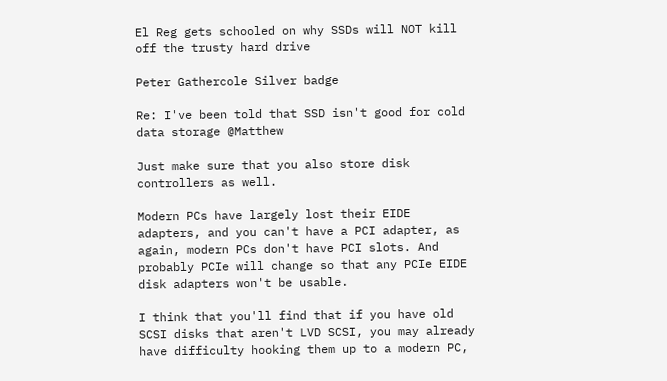El Reg gets schooled on why SSDs will NOT kill off the trusty hard drive

Peter Gathercole Silver badge

Re: I've been told that SSD isn't good for cold data storage @Matthew

Just make sure that you also store disk controllers as well.

Modern PCs have largely lost their EIDE adapters, and you can't have a PCI adapter, as again, modern PCs don't have PCI slots. And probably PCIe will change so that any PCIe EIDE disk adapters won't be usable.

I think that you'll find that if you have old SCSI disks that aren't LVD SCSI, you may already have difficulty hooking them up to a modern PC,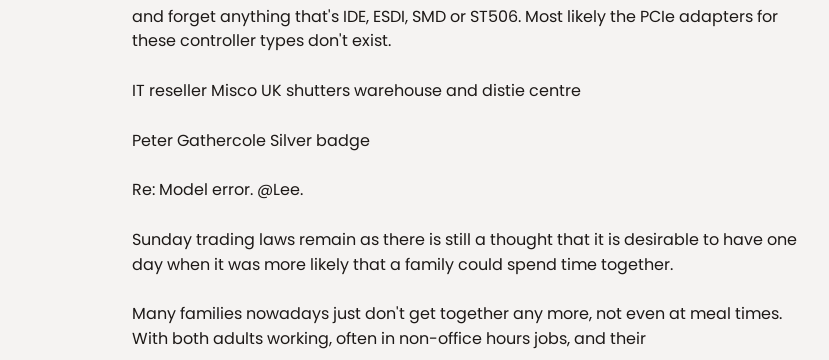and forget anything that's IDE, ESDI, SMD or ST506. Most likely the PCIe adapters for these controller types don't exist.

IT reseller Misco UK shutters warehouse and distie centre

Peter Gathercole Silver badge

Re: Model error. @Lee.

Sunday trading laws remain as there is still a thought that it is desirable to have one day when it was more likely that a family could spend time together.

Many families nowadays just don't get together any more, not even at meal times. With both adults working, often in non-office hours jobs, and their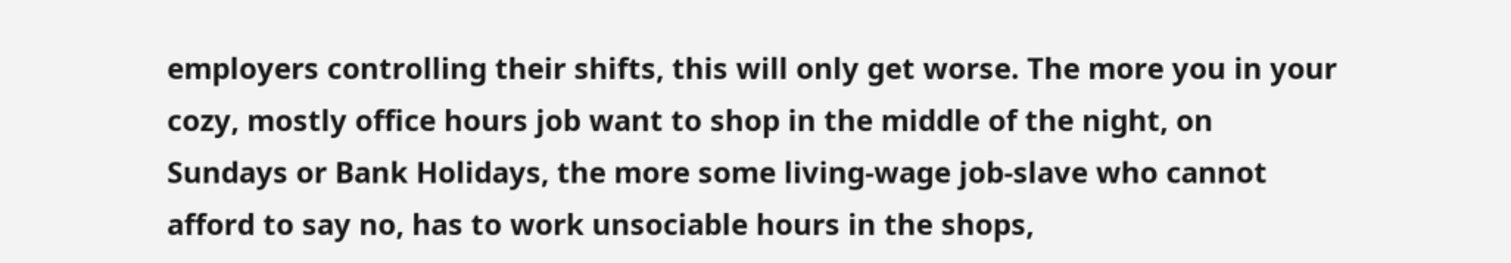employers controlling their shifts, this will only get worse. The more you in your cozy, mostly office hours job want to shop in the middle of the night, on Sundays or Bank Holidays, the more some living-wage job-slave who cannot afford to say no, has to work unsociable hours in the shops,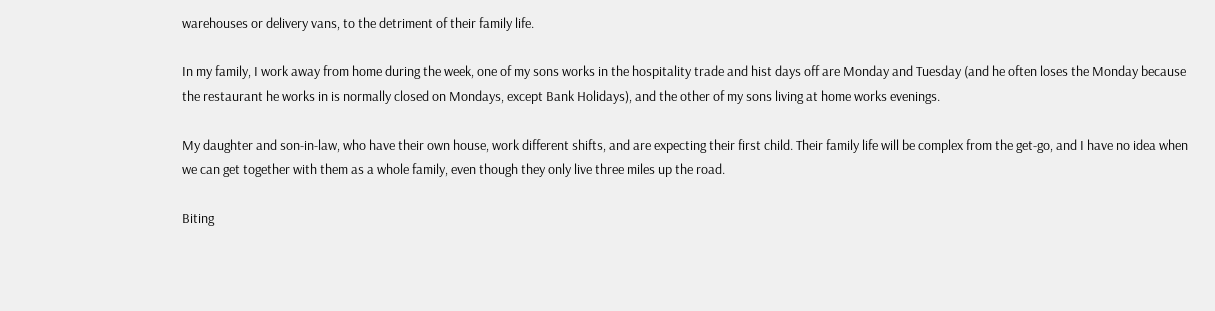warehouses or delivery vans, to the detriment of their family life.

In my family, I work away from home during the week, one of my sons works in the hospitality trade and hist days off are Monday and Tuesday (and he often loses the Monday because the restaurant he works in is normally closed on Mondays, except Bank Holidays), and the other of my sons living at home works evenings.

My daughter and son-in-law, who have their own house, work different shifts, and are expecting their first child. Their family life will be complex from the get-go, and I have no idea when we can get together with them as a whole family, even though they only live three miles up the road.

Biting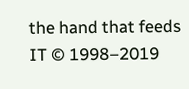the hand that feeds IT © 1998–2019